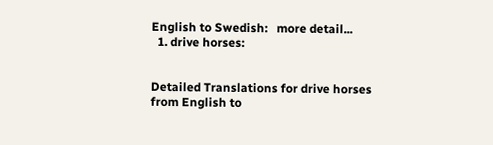English to Swedish:   more detail...
  1. drive horses:


Detailed Translations for drive horses from English to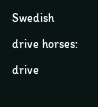Swedish

drive horses:

drive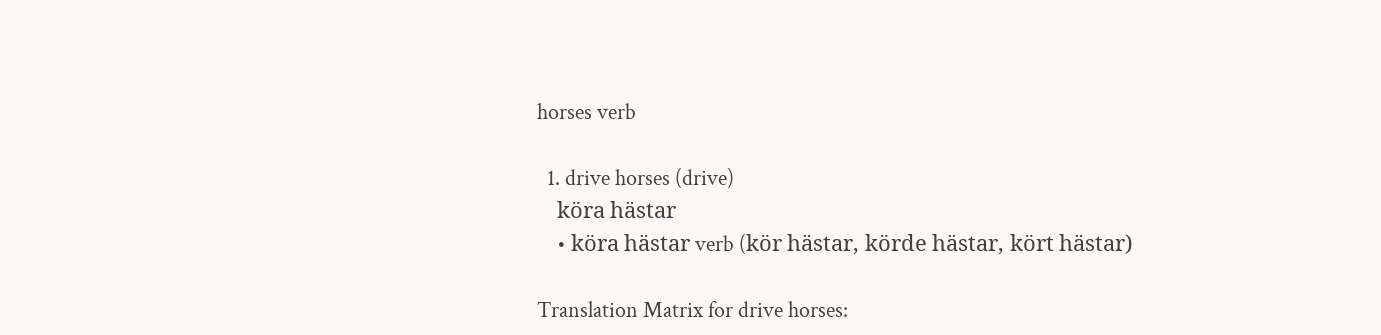horses verb

  1. drive horses (drive)
    köra hästar
    • köra hästar verb (kör hästar, körde hästar, kört hästar)

Translation Matrix for drive horses: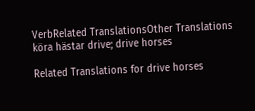VerbRelated TranslationsOther Translations
köra hästar drive; drive horses

Related Translations for drive horses